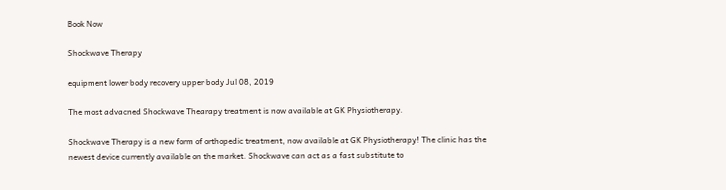Book Now

Shockwave Therapy

equipment lower body recovery upper body Jul 08, 2019

The most advacned Shockwave Thearapy treatment is now available at GK Physiotherapy.

Shockwave Therapy is a new form of orthopedic treatment, now available at GK Physiotherapy! The clinic has the newest device currently available on the market. Shockwave can act as a fast substitute to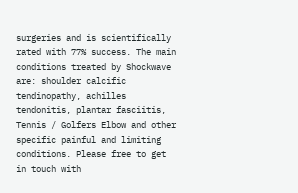surgeries and is scientifically rated with 77% success. The main conditions treated by Shockwave are: shoulder calcific tendinopathy, achilles tendonitis, plantar fasciitis, Tennis / Golfers Elbow and other specific painful and limiting conditions. Please free to get in touch with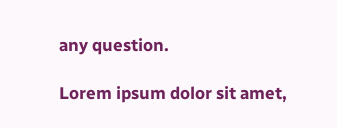any question.

Lorem ipsum dolor sit amet,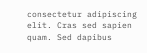consectetur adipiscing elit. Cras sed sapien quam. Sed dapibus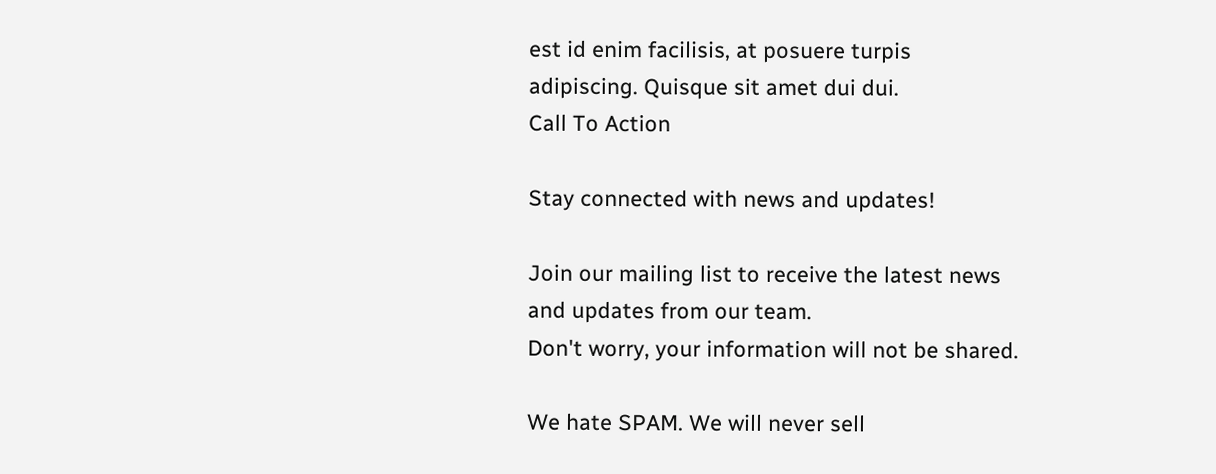est id enim facilisis, at posuere turpis adipiscing. Quisque sit amet dui dui.
Call To Action

Stay connected with news and updates!

Join our mailing list to receive the latest news and updates from our team.
Don't worry, your information will not be shared.

We hate SPAM. We will never sell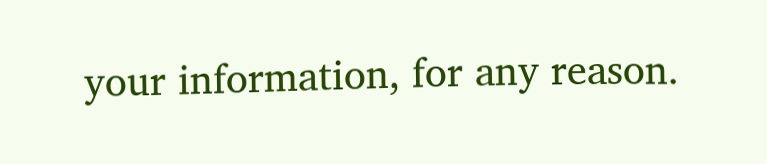your information, for any reason.